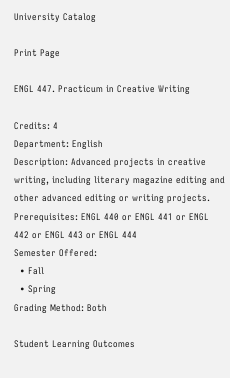University Catalog

Print Page

ENGL 447. Practicum in Creative Writing

Credits: 4
Department: English
Description: Advanced projects in creative writing, including literary magazine editing and other advanced editing or writing projects.
Prerequisites: ENGL 440 or ENGL 441 or ENGL 442 or ENGL 443 or ENGL 444
Semester Offered:
  • Fall
  • Spring
Grading Method: Both

Student Learning Outcomes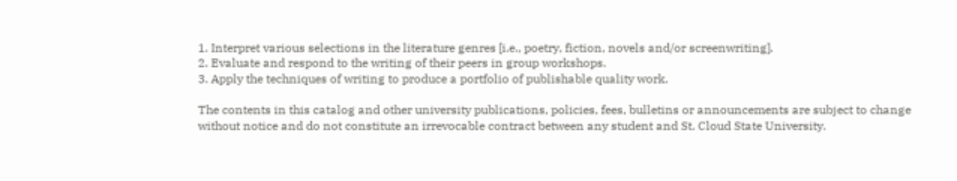1. Interpret various selections in the literature genres [i.e., poetry, fiction, novels and/or screenwriting].
2. Evaluate and respond to the writing of their peers in group workshops.
3. Apply the techniques of writing to produce a portfolio of publishable quality work.

The contents in this catalog and other university publications, policies, fees, bulletins or announcements are subject to change without notice and do not constitute an irrevocable contract between any student and St. Cloud State University.